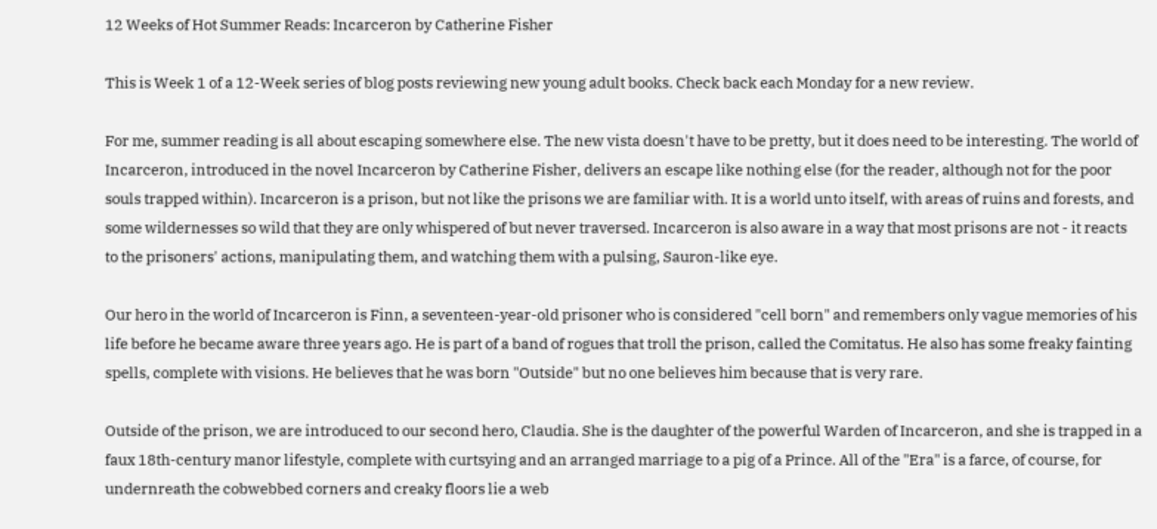12 Weeks of Hot Summer Reads: Incarceron by Catherine Fisher

This is Week 1 of a 12-Week series of blog posts reviewing new young adult books. Check back each Monday for a new review.

For me, summer reading is all about escaping somewhere else. The new vista doesn't have to be pretty, but it does need to be interesting. The world of Incarceron, introduced in the novel Incarceron by Catherine Fisher, delivers an escape like nothing else (for the reader, although not for the poor souls trapped within). Incarceron is a prison, but not like the prisons we are familiar with. It is a world unto itself, with areas of ruins and forests, and some wildernesses so wild that they are only whispered of but never traversed. Incarceron is also aware in a way that most prisons are not - it reacts to the prisoners' actions, manipulating them, and watching them with a pulsing, Sauron-like eye.

Our hero in the world of Incarceron is Finn, a seventeen-year-old prisoner who is considered "cell born" and remembers only vague memories of his life before he became aware three years ago. He is part of a band of rogues that troll the prison, called the Comitatus. He also has some freaky fainting spells, complete with visions. He believes that he was born "Outside" but no one believes him because that is very rare.

Outside of the prison, we are introduced to our second hero, Claudia. She is the daughter of the powerful Warden of Incarceron, and she is trapped in a faux 18th-century manor lifestyle, complete with curtsying and an arranged marriage to a pig of a Prince. All of the "Era" is a farce, of course, for undernreath the cobwebbed corners and creaky floors lie a web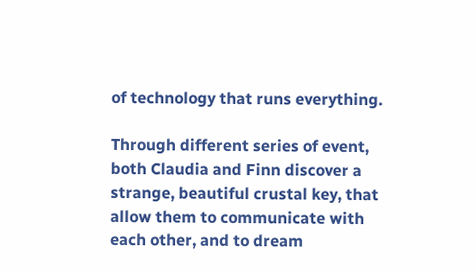of technology that runs everything.

Through different series of event, both Claudia and Finn discover a strange, beautiful crustal key, that allow them to communicate with each other, and to dream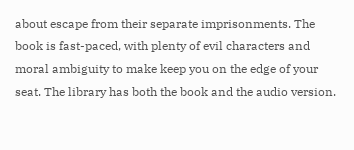about escape from their separate imprisonments. The book is fast-paced, with plenty of evil characters and moral ambiguity to make keep you on the edge of your seat. The library has both the book and the audio version.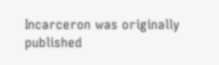Incarceron was originally published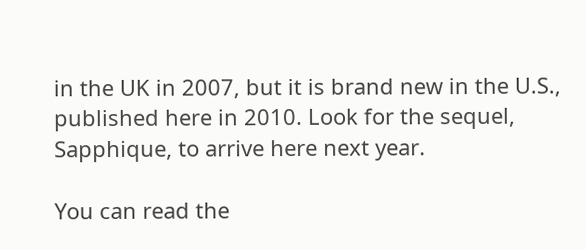in the UK in 2007, but it is brand new in the U.S., published here in 2010. Look for the sequel, Sapphique, to arrive here next year.

You can read the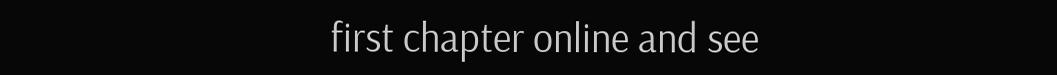first chapter online and see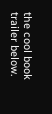the cool book trailer below.